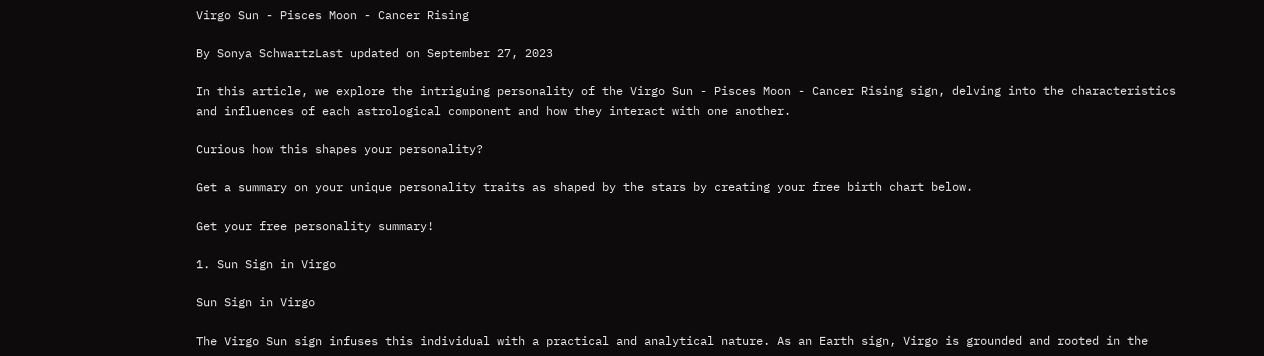Virgo Sun - Pisces Moon - Cancer Rising

By Sonya SchwartzLast updated on September 27, 2023

In this article, we explore the intriguing personality of the Virgo Sun - Pisces Moon - Cancer Rising sign, delving into the characteristics and influences of each astrological component and how they interact with one another.

Curious how this shapes your personality?

Get a summary on your unique personality traits as shaped by the stars by creating your free birth chart below.

Get your free personality summary!

1. Sun Sign in Virgo

Sun Sign in Virgo

The Virgo Sun sign infuses this individual with a practical and analytical nature. As an Earth sign, Virgo is grounded and rooted in the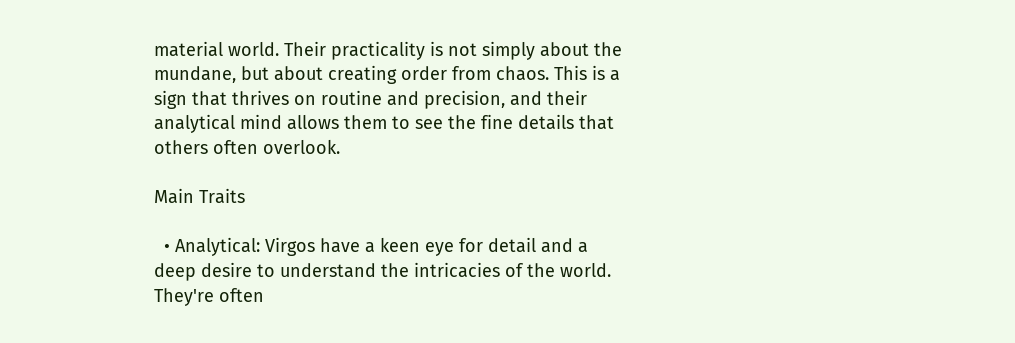material world. Their practicality is not simply about the mundane, but about creating order from chaos. This is a sign that thrives on routine and precision, and their analytical mind allows them to see the fine details that others often overlook.

Main Traits

  • Analytical: Virgos have a keen eye for detail and a deep desire to understand the intricacies of the world. They're often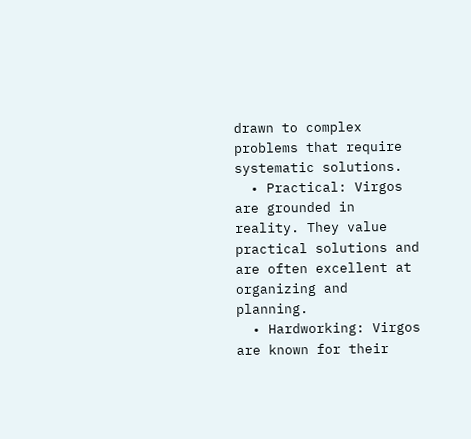drawn to complex problems that require systematic solutions.
  • Practical: Virgos are grounded in reality. They value practical solutions and are often excellent at organizing and planning.
  • Hardworking: Virgos are known for their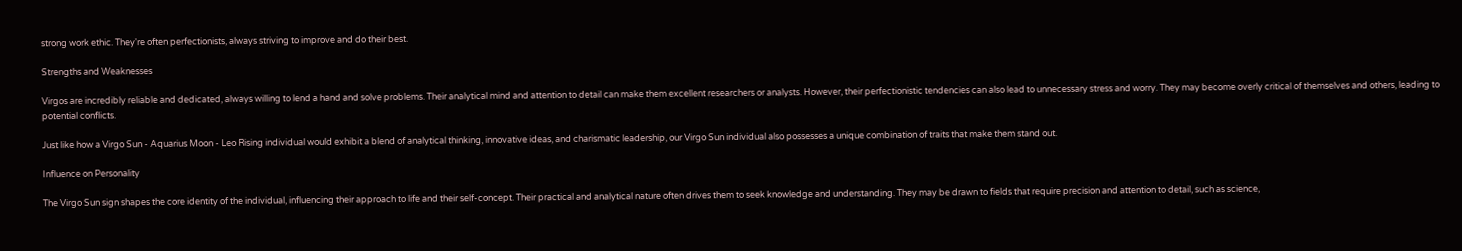strong work ethic. They're often perfectionists, always striving to improve and do their best.

Strengths and Weaknesses

Virgos are incredibly reliable and dedicated, always willing to lend a hand and solve problems. Their analytical mind and attention to detail can make them excellent researchers or analysts. However, their perfectionistic tendencies can also lead to unnecessary stress and worry. They may become overly critical of themselves and others, leading to potential conflicts.

Just like how a Virgo Sun - Aquarius Moon - Leo Rising individual would exhibit a blend of analytical thinking, innovative ideas, and charismatic leadership, our Virgo Sun individual also possesses a unique combination of traits that make them stand out.

Influence on Personality

The Virgo Sun sign shapes the core identity of the individual, influencing their approach to life and their self-concept. Their practical and analytical nature often drives them to seek knowledge and understanding. They may be drawn to fields that require precision and attention to detail, such as science,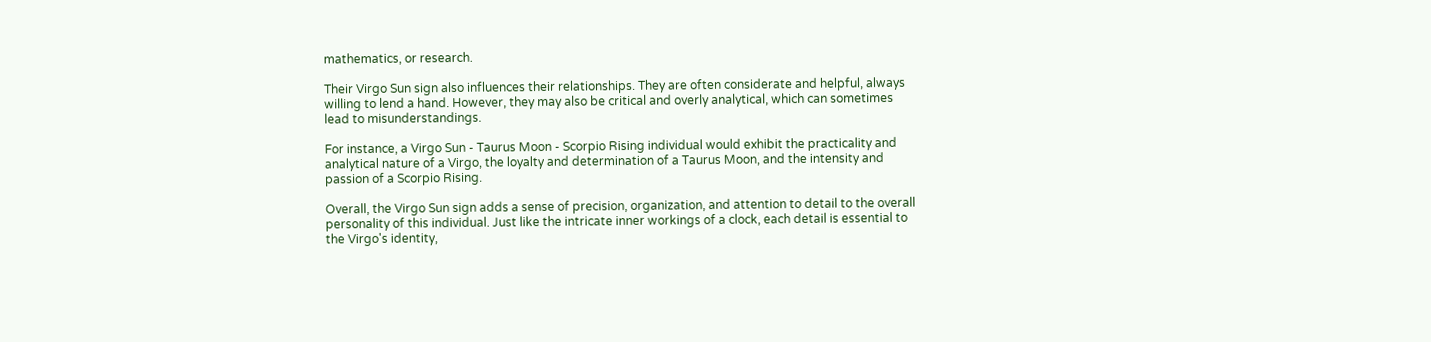mathematics, or research.

Their Virgo Sun sign also influences their relationships. They are often considerate and helpful, always willing to lend a hand. However, they may also be critical and overly analytical, which can sometimes lead to misunderstandings.

For instance, a Virgo Sun - Taurus Moon - Scorpio Rising individual would exhibit the practicality and analytical nature of a Virgo, the loyalty and determination of a Taurus Moon, and the intensity and passion of a Scorpio Rising.

Overall, the Virgo Sun sign adds a sense of precision, organization, and attention to detail to the overall personality of this individual. Just like the intricate inner workings of a clock, each detail is essential to the Virgo's identity,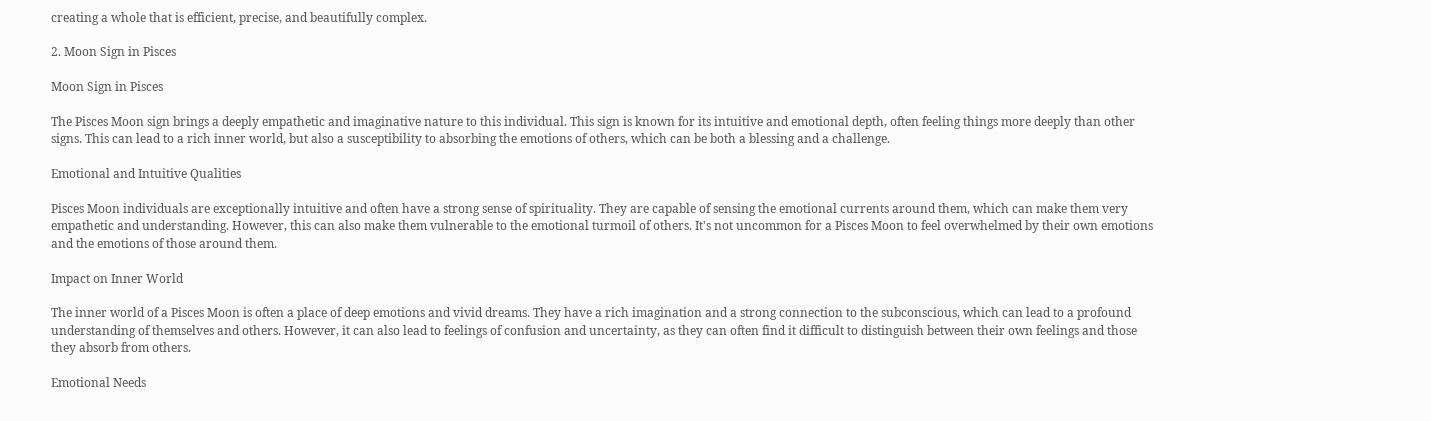creating a whole that is efficient, precise, and beautifully complex.

2. Moon Sign in Pisces

Moon Sign in Pisces

The Pisces Moon sign brings a deeply empathetic and imaginative nature to this individual. This sign is known for its intuitive and emotional depth, often feeling things more deeply than other signs. This can lead to a rich inner world, but also a susceptibility to absorbing the emotions of others, which can be both a blessing and a challenge.

Emotional and Intuitive Qualities

Pisces Moon individuals are exceptionally intuitive and often have a strong sense of spirituality. They are capable of sensing the emotional currents around them, which can make them very empathetic and understanding. However, this can also make them vulnerable to the emotional turmoil of others. It's not uncommon for a Pisces Moon to feel overwhelmed by their own emotions and the emotions of those around them.

Impact on Inner World

The inner world of a Pisces Moon is often a place of deep emotions and vivid dreams. They have a rich imagination and a strong connection to the subconscious, which can lead to a profound understanding of themselves and others. However, it can also lead to feelings of confusion and uncertainty, as they can often find it difficult to distinguish between their own feelings and those they absorb from others.

Emotional Needs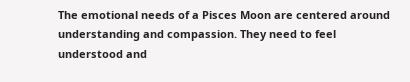The emotional needs of a Pisces Moon are centered around understanding and compassion. They need to feel understood and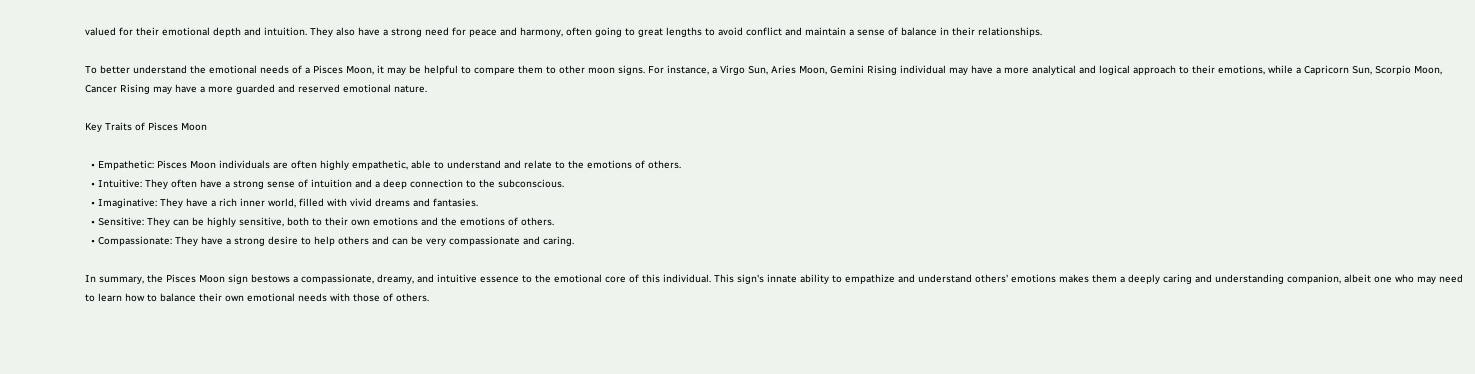valued for their emotional depth and intuition. They also have a strong need for peace and harmony, often going to great lengths to avoid conflict and maintain a sense of balance in their relationships.

To better understand the emotional needs of a Pisces Moon, it may be helpful to compare them to other moon signs. For instance, a Virgo Sun, Aries Moon, Gemini Rising individual may have a more analytical and logical approach to their emotions, while a Capricorn Sun, Scorpio Moon, Cancer Rising may have a more guarded and reserved emotional nature.

Key Traits of Pisces Moon

  • Empathetic: Pisces Moon individuals are often highly empathetic, able to understand and relate to the emotions of others.
  • Intuitive: They often have a strong sense of intuition and a deep connection to the subconscious.
  • Imaginative: They have a rich inner world, filled with vivid dreams and fantasies.
  • Sensitive: They can be highly sensitive, both to their own emotions and the emotions of others.
  • Compassionate: They have a strong desire to help others and can be very compassionate and caring.

In summary, the Pisces Moon sign bestows a compassionate, dreamy, and intuitive essence to the emotional core of this individual. This sign's innate ability to empathize and understand others' emotions makes them a deeply caring and understanding companion, albeit one who may need to learn how to balance their own emotional needs with those of others.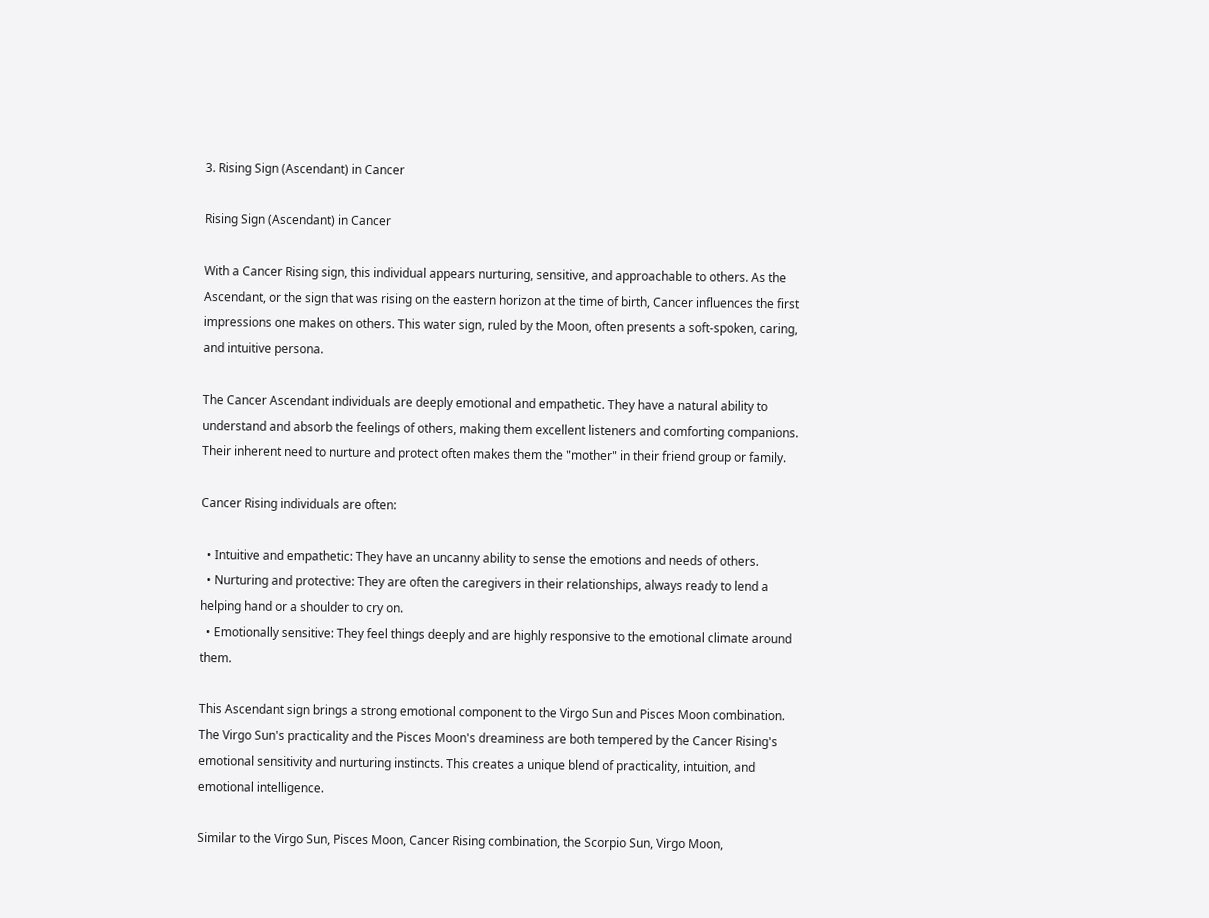3. Rising Sign (Ascendant) in Cancer

Rising Sign (Ascendant) in Cancer

With a Cancer Rising sign, this individual appears nurturing, sensitive, and approachable to others. As the Ascendant, or the sign that was rising on the eastern horizon at the time of birth, Cancer influences the first impressions one makes on others. This water sign, ruled by the Moon, often presents a soft-spoken, caring, and intuitive persona.

The Cancer Ascendant individuals are deeply emotional and empathetic. They have a natural ability to understand and absorb the feelings of others, making them excellent listeners and comforting companions. Their inherent need to nurture and protect often makes them the "mother" in their friend group or family.

Cancer Rising individuals are often:

  • Intuitive and empathetic: They have an uncanny ability to sense the emotions and needs of others.
  • Nurturing and protective: They are often the caregivers in their relationships, always ready to lend a helping hand or a shoulder to cry on.
  • Emotionally sensitive: They feel things deeply and are highly responsive to the emotional climate around them.

This Ascendant sign brings a strong emotional component to the Virgo Sun and Pisces Moon combination. The Virgo Sun's practicality and the Pisces Moon's dreaminess are both tempered by the Cancer Rising's emotional sensitivity and nurturing instincts. This creates a unique blend of practicality, intuition, and emotional intelligence.

Similar to the Virgo Sun, Pisces Moon, Cancer Rising combination, the Scorpio Sun, Virgo Moon,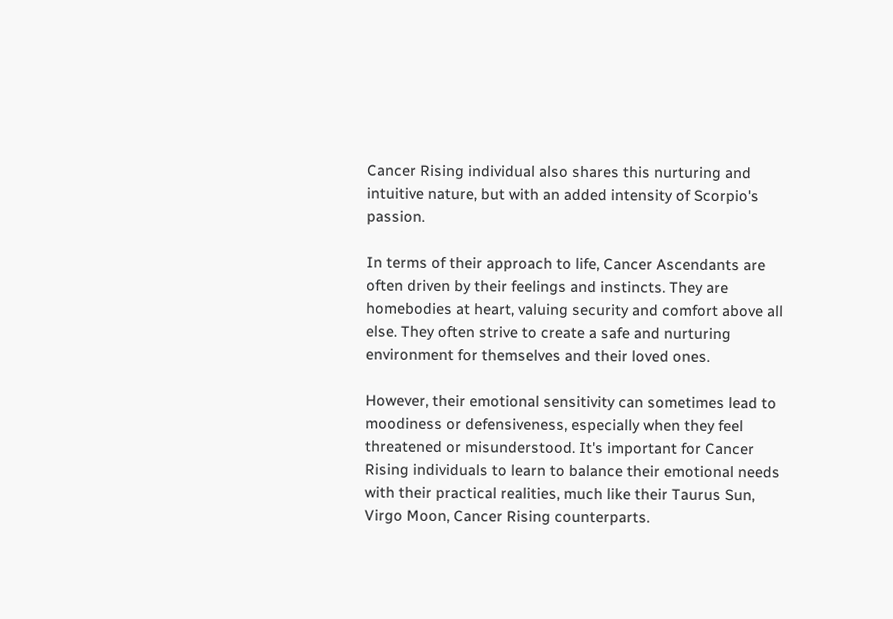Cancer Rising individual also shares this nurturing and intuitive nature, but with an added intensity of Scorpio's passion.

In terms of their approach to life, Cancer Ascendants are often driven by their feelings and instincts. They are homebodies at heart, valuing security and comfort above all else. They often strive to create a safe and nurturing environment for themselves and their loved ones.

However, their emotional sensitivity can sometimes lead to moodiness or defensiveness, especially when they feel threatened or misunderstood. It's important for Cancer Rising individuals to learn to balance their emotional needs with their practical realities, much like their Taurus Sun, Virgo Moon, Cancer Rising counterparts.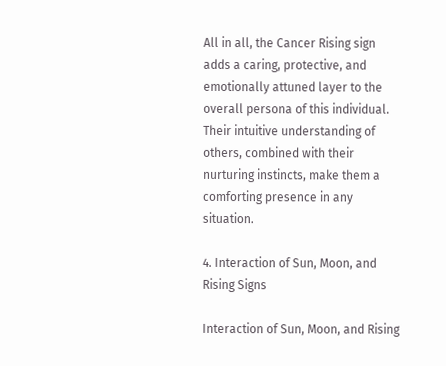All in all, the Cancer Rising sign adds a caring, protective, and emotionally attuned layer to the overall persona of this individual. Their intuitive understanding of others, combined with their nurturing instincts, make them a comforting presence in any situation.

4. Interaction of Sun, Moon, and Rising Signs

Interaction of Sun, Moon, and Rising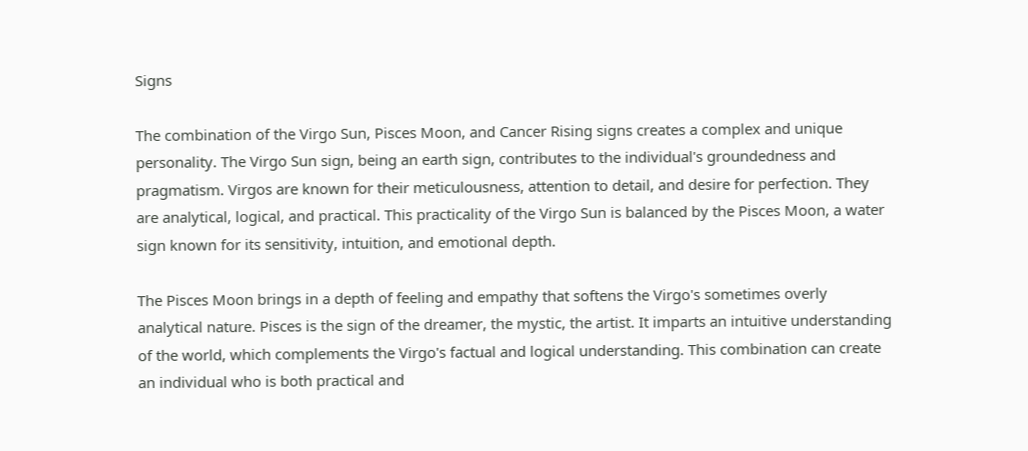Signs

The combination of the Virgo Sun, Pisces Moon, and Cancer Rising signs creates a complex and unique personality. The Virgo Sun sign, being an earth sign, contributes to the individual's groundedness and pragmatism. Virgos are known for their meticulousness, attention to detail, and desire for perfection. They are analytical, logical, and practical. This practicality of the Virgo Sun is balanced by the Pisces Moon, a water sign known for its sensitivity, intuition, and emotional depth.

The Pisces Moon brings in a depth of feeling and empathy that softens the Virgo's sometimes overly analytical nature. Pisces is the sign of the dreamer, the mystic, the artist. It imparts an intuitive understanding of the world, which complements the Virgo's factual and logical understanding. This combination can create an individual who is both practical and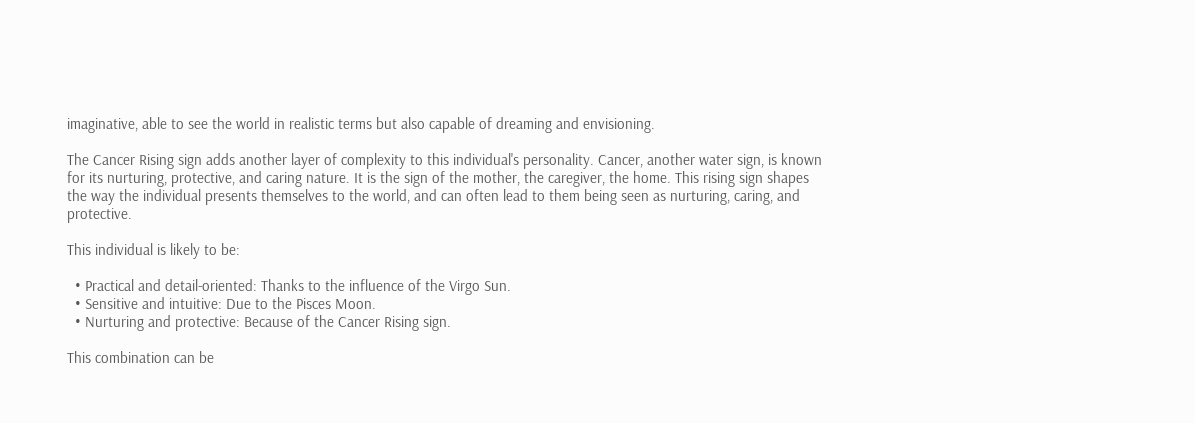imaginative, able to see the world in realistic terms but also capable of dreaming and envisioning.

The Cancer Rising sign adds another layer of complexity to this individual's personality. Cancer, another water sign, is known for its nurturing, protective, and caring nature. It is the sign of the mother, the caregiver, the home. This rising sign shapes the way the individual presents themselves to the world, and can often lead to them being seen as nurturing, caring, and protective.

This individual is likely to be:

  • Practical and detail-oriented: Thanks to the influence of the Virgo Sun.
  • Sensitive and intuitive: Due to the Pisces Moon.
  • Nurturing and protective: Because of the Cancer Rising sign.

This combination can be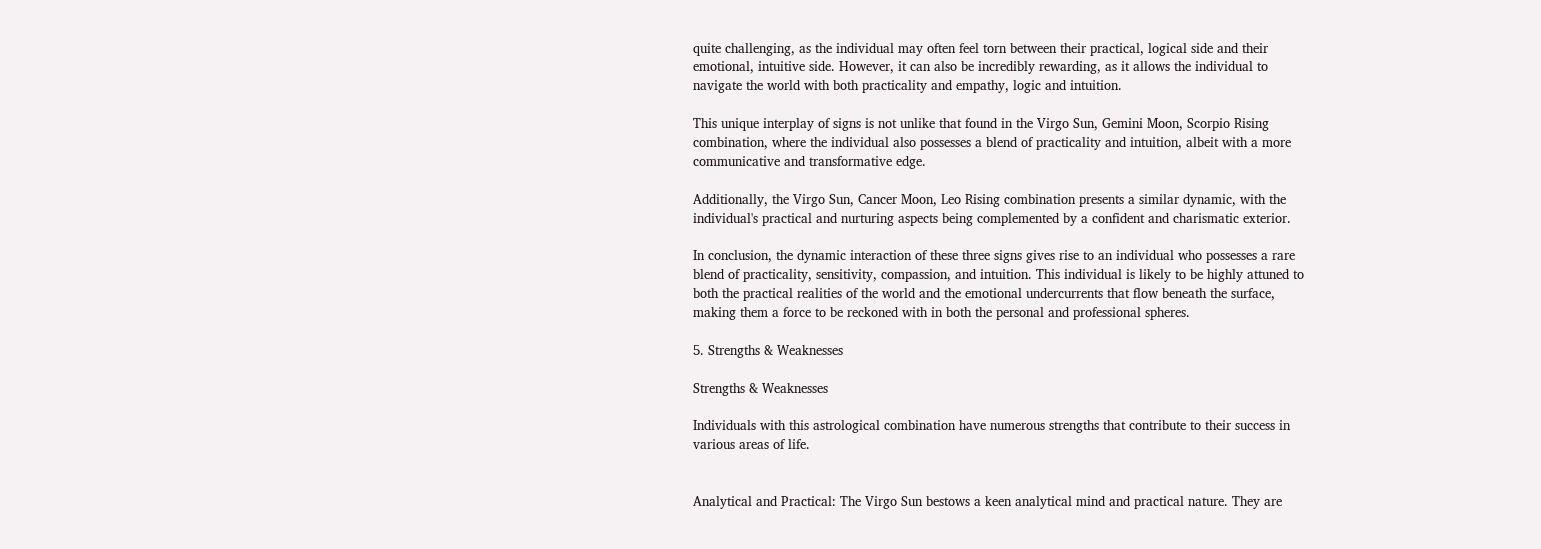quite challenging, as the individual may often feel torn between their practical, logical side and their emotional, intuitive side. However, it can also be incredibly rewarding, as it allows the individual to navigate the world with both practicality and empathy, logic and intuition.

This unique interplay of signs is not unlike that found in the Virgo Sun, Gemini Moon, Scorpio Rising combination, where the individual also possesses a blend of practicality and intuition, albeit with a more communicative and transformative edge.

Additionally, the Virgo Sun, Cancer Moon, Leo Rising combination presents a similar dynamic, with the individual's practical and nurturing aspects being complemented by a confident and charismatic exterior.

In conclusion, the dynamic interaction of these three signs gives rise to an individual who possesses a rare blend of practicality, sensitivity, compassion, and intuition. This individual is likely to be highly attuned to both the practical realities of the world and the emotional undercurrents that flow beneath the surface, making them a force to be reckoned with in both the personal and professional spheres.

5. Strengths & Weaknesses

Strengths & Weaknesses

Individuals with this astrological combination have numerous strengths that contribute to their success in various areas of life.


Analytical and Practical: The Virgo Sun bestows a keen analytical mind and practical nature. They are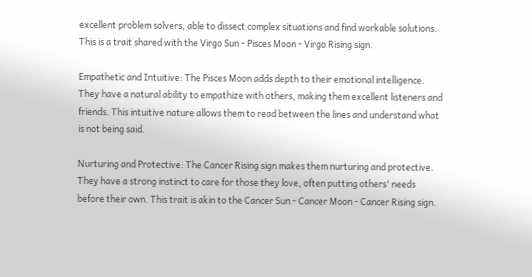excellent problem solvers, able to dissect complex situations and find workable solutions. This is a trait shared with the Virgo Sun - Pisces Moon - Virgo Rising sign.

Empathetic and Intuitive: The Pisces Moon adds depth to their emotional intelligence. They have a natural ability to empathize with others, making them excellent listeners and friends. This intuitive nature allows them to read between the lines and understand what is not being said.

Nurturing and Protective: The Cancer Rising sign makes them nurturing and protective. They have a strong instinct to care for those they love, often putting others' needs before their own. This trait is akin to the Cancer Sun - Cancer Moon - Cancer Rising sign.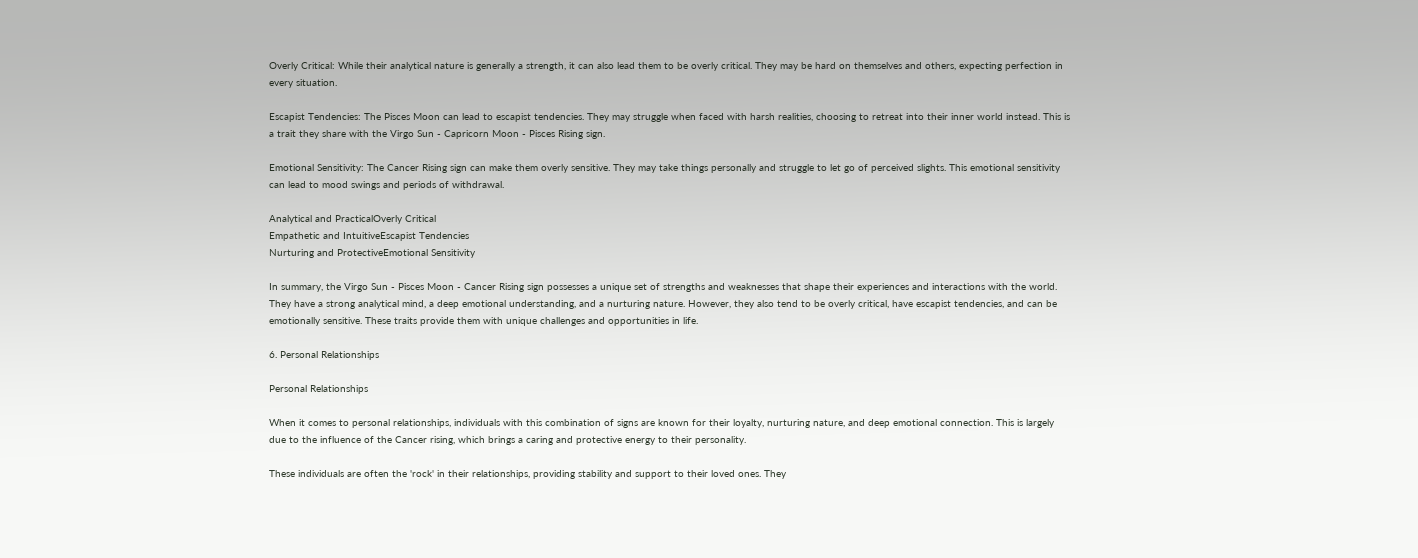Overly Critical: While their analytical nature is generally a strength, it can also lead them to be overly critical. They may be hard on themselves and others, expecting perfection in every situation.

Escapist Tendencies: The Pisces Moon can lead to escapist tendencies. They may struggle when faced with harsh realities, choosing to retreat into their inner world instead. This is a trait they share with the Virgo Sun - Capricorn Moon - Pisces Rising sign.

Emotional Sensitivity: The Cancer Rising sign can make them overly sensitive. They may take things personally and struggle to let go of perceived slights. This emotional sensitivity can lead to mood swings and periods of withdrawal.

Analytical and PracticalOverly Critical
Empathetic and IntuitiveEscapist Tendencies
Nurturing and ProtectiveEmotional Sensitivity

In summary, the Virgo Sun - Pisces Moon - Cancer Rising sign possesses a unique set of strengths and weaknesses that shape their experiences and interactions with the world. They have a strong analytical mind, a deep emotional understanding, and a nurturing nature. However, they also tend to be overly critical, have escapist tendencies, and can be emotionally sensitive. These traits provide them with unique challenges and opportunities in life.

6. Personal Relationships

Personal Relationships

When it comes to personal relationships, individuals with this combination of signs are known for their loyalty, nurturing nature, and deep emotional connection. This is largely due to the influence of the Cancer rising, which brings a caring and protective energy to their personality.

These individuals are often the 'rock' in their relationships, providing stability and support to their loved ones. They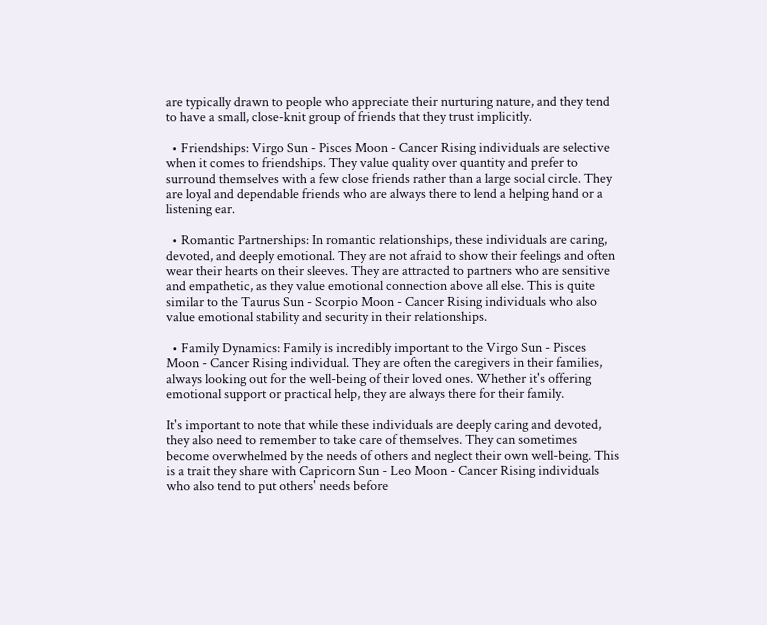are typically drawn to people who appreciate their nurturing nature, and they tend to have a small, close-knit group of friends that they trust implicitly.

  • Friendships: Virgo Sun - Pisces Moon - Cancer Rising individuals are selective when it comes to friendships. They value quality over quantity and prefer to surround themselves with a few close friends rather than a large social circle. They are loyal and dependable friends who are always there to lend a helping hand or a listening ear.

  • Romantic Partnerships: In romantic relationships, these individuals are caring, devoted, and deeply emotional. They are not afraid to show their feelings and often wear their hearts on their sleeves. They are attracted to partners who are sensitive and empathetic, as they value emotional connection above all else. This is quite similar to the Taurus Sun - Scorpio Moon - Cancer Rising individuals who also value emotional stability and security in their relationships.

  • Family Dynamics: Family is incredibly important to the Virgo Sun - Pisces Moon - Cancer Rising individual. They are often the caregivers in their families, always looking out for the well-being of their loved ones. Whether it's offering emotional support or practical help, they are always there for their family.

It's important to note that while these individuals are deeply caring and devoted, they also need to remember to take care of themselves. They can sometimes become overwhelmed by the needs of others and neglect their own well-being. This is a trait they share with Capricorn Sun - Leo Moon - Cancer Rising individuals who also tend to put others' needs before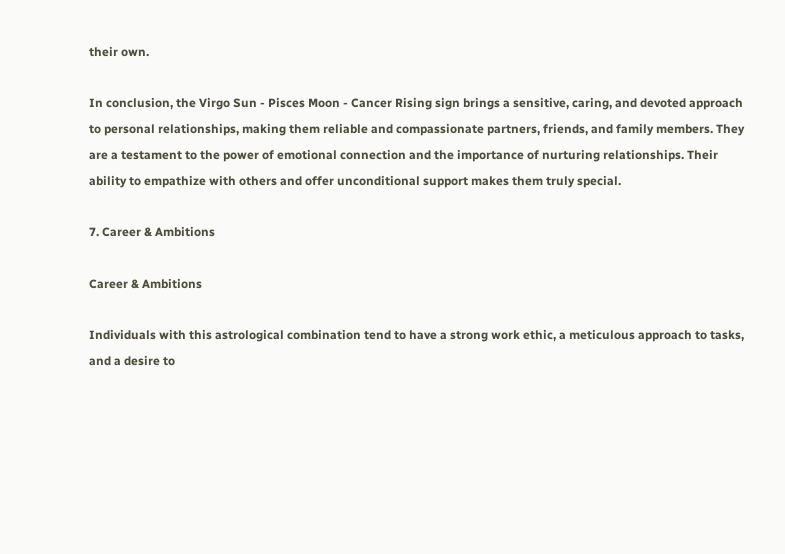their own.

In conclusion, the Virgo Sun - Pisces Moon - Cancer Rising sign brings a sensitive, caring, and devoted approach to personal relationships, making them reliable and compassionate partners, friends, and family members. They are a testament to the power of emotional connection and the importance of nurturing relationships. Their ability to empathize with others and offer unconditional support makes them truly special.

7. Career & Ambitions

Career & Ambitions

Individuals with this astrological combination tend to have a strong work ethic, a meticulous approach to tasks, and a desire to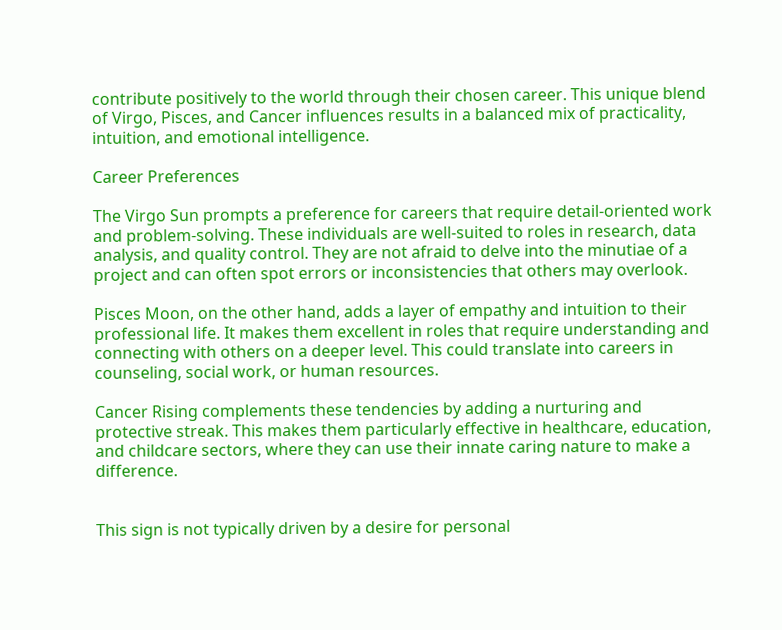contribute positively to the world through their chosen career. This unique blend of Virgo, Pisces, and Cancer influences results in a balanced mix of practicality, intuition, and emotional intelligence.

Career Preferences

The Virgo Sun prompts a preference for careers that require detail-oriented work and problem-solving. These individuals are well-suited to roles in research, data analysis, and quality control. They are not afraid to delve into the minutiae of a project and can often spot errors or inconsistencies that others may overlook.

Pisces Moon, on the other hand, adds a layer of empathy and intuition to their professional life. It makes them excellent in roles that require understanding and connecting with others on a deeper level. This could translate into careers in counseling, social work, or human resources.

Cancer Rising complements these tendencies by adding a nurturing and protective streak. This makes them particularly effective in healthcare, education, and childcare sectors, where they can use their innate caring nature to make a difference.


This sign is not typically driven by a desire for personal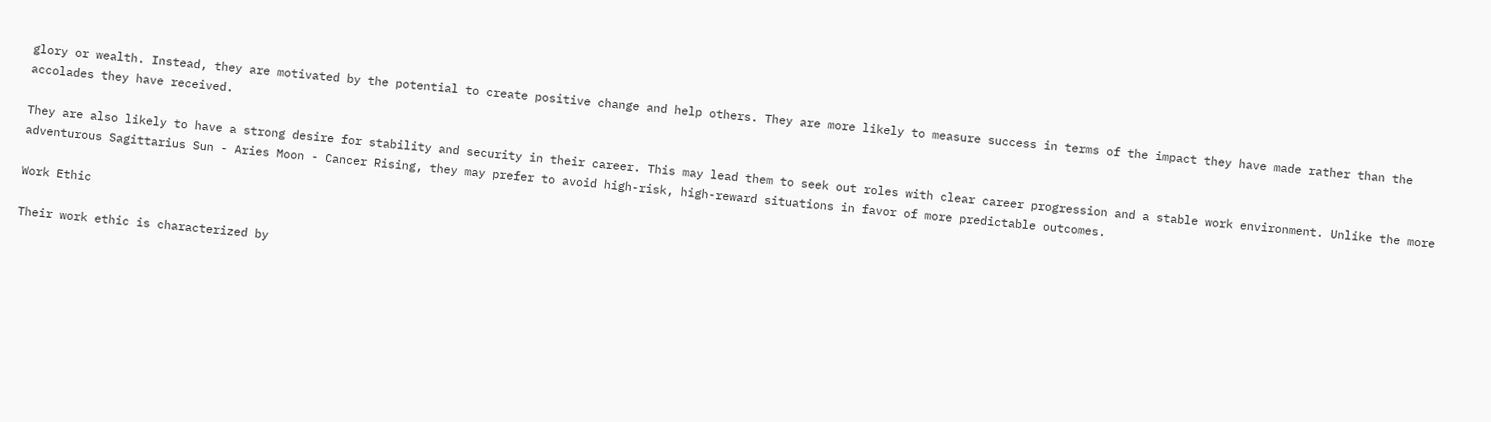glory or wealth. Instead, they are motivated by the potential to create positive change and help others. They are more likely to measure success in terms of the impact they have made rather than the accolades they have received.

They are also likely to have a strong desire for stability and security in their career. This may lead them to seek out roles with clear career progression and a stable work environment. Unlike the more adventurous Sagittarius Sun - Aries Moon - Cancer Rising, they may prefer to avoid high-risk, high-reward situations in favor of more predictable outcomes.

Work Ethic

Their work ethic is characterized by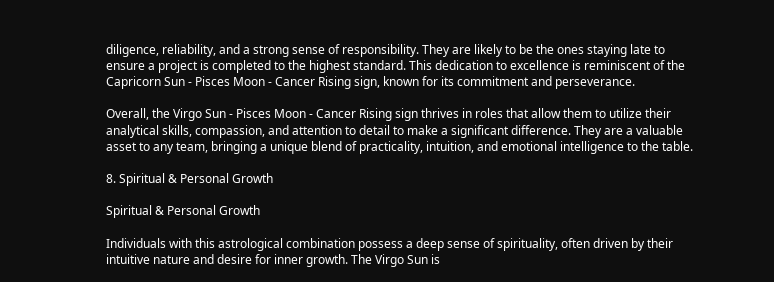diligence, reliability, and a strong sense of responsibility. They are likely to be the ones staying late to ensure a project is completed to the highest standard. This dedication to excellence is reminiscent of the Capricorn Sun - Pisces Moon - Cancer Rising sign, known for its commitment and perseverance.

Overall, the Virgo Sun - Pisces Moon - Cancer Rising sign thrives in roles that allow them to utilize their analytical skills, compassion, and attention to detail to make a significant difference. They are a valuable asset to any team, bringing a unique blend of practicality, intuition, and emotional intelligence to the table.

8. Spiritual & Personal Growth

Spiritual & Personal Growth

Individuals with this astrological combination possess a deep sense of spirituality, often driven by their intuitive nature and desire for inner growth. The Virgo Sun is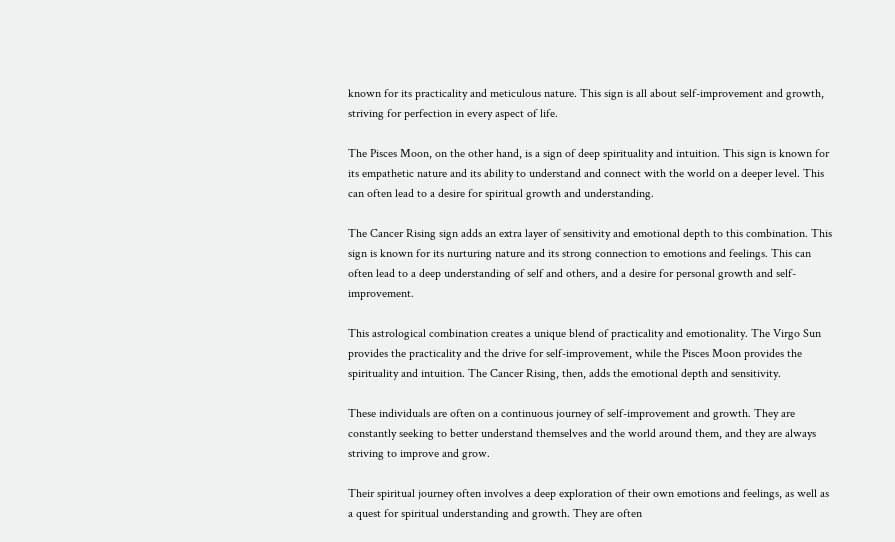known for its practicality and meticulous nature. This sign is all about self-improvement and growth, striving for perfection in every aspect of life.

The Pisces Moon, on the other hand, is a sign of deep spirituality and intuition. This sign is known for its empathetic nature and its ability to understand and connect with the world on a deeper level. This can often lead to a desire for spiritual growth and understanding.

The Cancer Rising sign adds an extra layer of sensitivity and emotional depth to this combination. This sign is known for its nurturing nature and its strong connection to emotions and feelings. This can often lead to a deep understanding of self and others, and a desire for personal growth and self-improvement.

This astrological combination creates a unique blend of practicality and emotionality. The Virgo Sun provides the practicality and the drive for self-improvement, while the Pisces Moon provides the spirituality and intuition. The Cancer Rising, then, adds the emotional depth and sensitivity.

These individuals are often on a continuous journey of self-improvement and growth. They are constantly seeking to better understand themselves and the world around them, and they are always striving to improve and grow.

Their spiritual journey often involves a deep exploration of their own emotions and feelings, as well as a quest for spiritual understanding and growth. They are often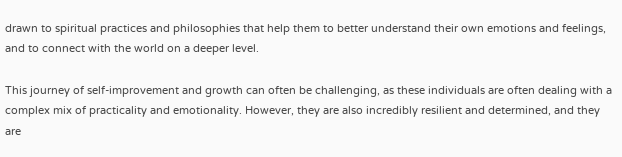drawn to spiritual practices and philosophies that help them to better understand their own emotions and feelings, and to connect with the world on a deeper level.

This journey of self-improvement and growth can often be challenging, as these individuals are often dealing with a complex mix of practicality and emotionality. However, they are also incredibly resilient and determined, and they are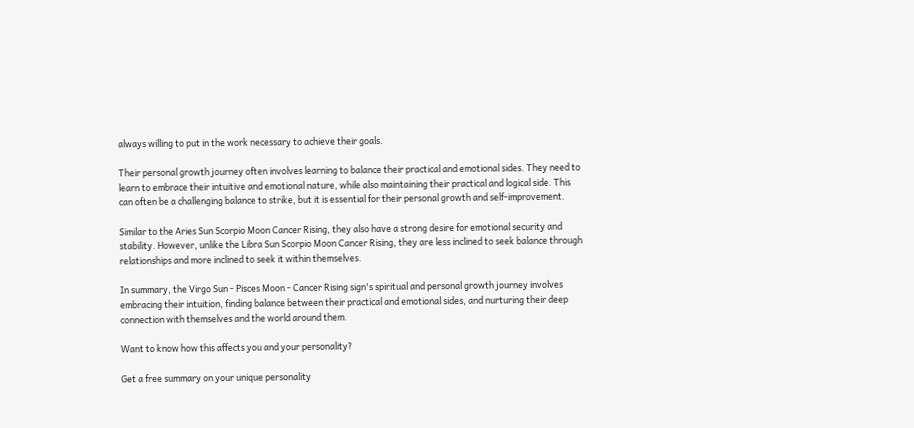always willing to put in the work necessary to achieve their goals.

Their personal growth journey often involves learning to balance their practical and emotional sides. They need to learn to embrace their intuitive and emotional nature, while also maintaining their practical and logical side. This can often be a challenging balance to strike, but it is essential for their personal growth and self-improvement.

Similar to the Aries Sun Scorpio Moon Cancer Rising, they also have a strong desire for emotional security and stability. However, unlike the Libra Sun Scorpio Moon Cancer Rising, they are less inclined to seek balance through relationships and more inclined to seek it within themselves.

In summary, the Virgo Sun - Pisces Moon - Cancer Rising sign's spiritual and personal growth journey involves embracing their intuition, finding balance between their practical and emotional sides, and nurturing their deep connection with themselves and the world around them.

Want to know how this affects you and your personality?

Get a free summary on your unique personality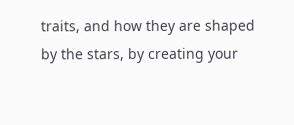traits, and how they are shaped by the stars, by creating your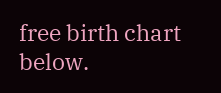free birth chart below.